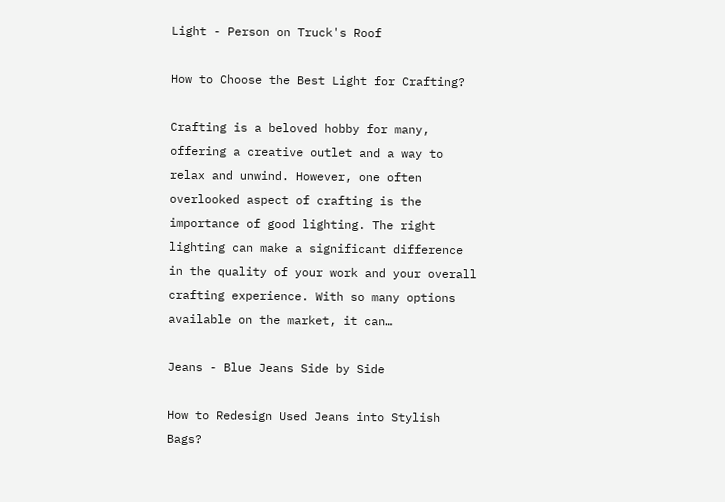Light - Person on Truck's Roof

How to Choose the Best Light for Crafting?

Crafting is a beloved hobby for many, offering a creative outlet and a way to relax and unwind. However, one often overlooked aspect of crafting is the importance of good lighting. The right lighting can make a significant difference in the quality of your work and your overall crafting experience. With so many options available on the market, it can…

Jeans - Blue Jeans Side by Side

How to Redesign Used Jeans into Stylish Bags?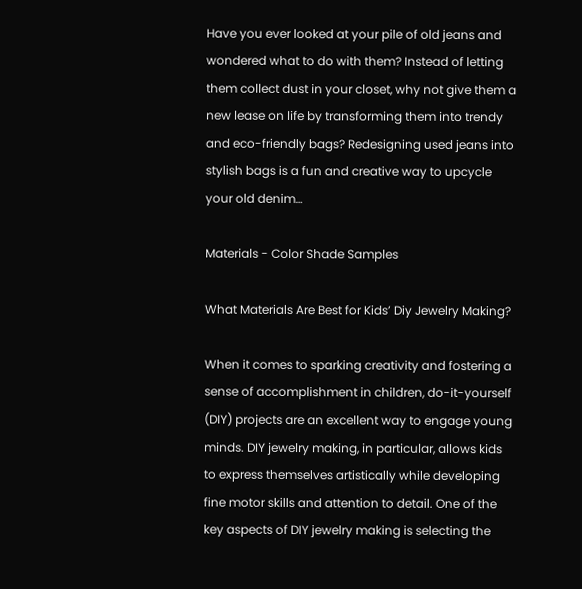Have you ever looked at your pile of old jeans and wondered what to do with them? Instead of letting them collect dust in your closet, why not give them a new lease on life by transforming them into trendy and eco-friendly bags? Redesigning used jeans into stylish bags is a fun and creative way to upcycle your old denim…

Materials - Color Shade Samples

What Materials Are Best for Kids’ Diy Jewelry Making?

When it comes to sparking creativity and fostering a sense of accomplishment in children, do-it-yourself (DIY) projects are an excellent way to engage young minds. DIY jewelry making, in particular, allows kids to express themselves artistically while developing fine motor skills and attention to detail. One of the key aspects of DIY jewelry making is selecting the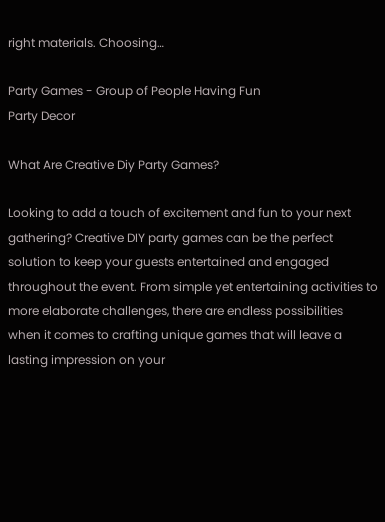right materials. Choosing…

Party Games - Group of People Having Fun
Party Decor

What Are Creative Diy Party Games?

Looking to add a touch of excitement and fun to your next gathering? Creative DIY party games can be the perfect solution to keep your guests entertained and engaged throughout the event. From simple yet entertaining activities to more elaborate challenges, there are endless possibilities when it comes to crafting unique games that will leave a lasting impression on your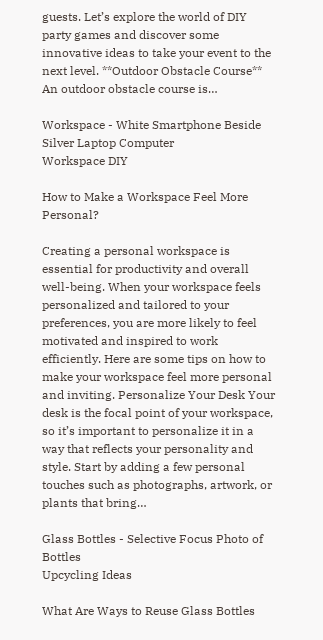guests. Let’s explore the world of DIY party games and discover some innovative ideas to take your event to the next level. **Outdoor Obstacle Course** An outdoor obstacle course is…

Workspace - White Smartphone Beside Silver Laptop Computer
Workspace DIY

How to Make a Workspace Feel More Personal?

Creating a personal workspace is essential for productivity and overall well-being. When your workspace feels personalized and tailored to your preferences, you are more likely to feel motivated and inspired to work efficiently. Here are some tips on how to make your workspace feel more personal and inviting. Personalize Your Desk Your desk is the focal point of your workspace, so it’s important to personalize it in a way that reflects your personality and style. Start by adding a few personal touches such as photographs, artwork, or plants that bring…

Glass Bottles - Selective Focus Photo of Bottles
Upcycling Ideas

What Are Ways to Reuse Glass Bottles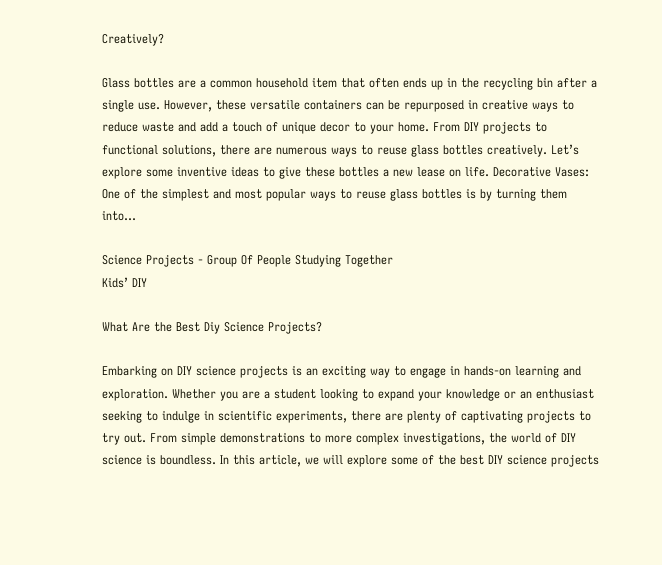Creatively?

Glass bottles are a common household item that often ends up in the recycling bin after a single use. However, these versatile containers can be repurposed in creative ways to reduce waste and add a touch of unique decor to your home. From DIY projects to functional solutions, there are numerous ways to reuse glass bottles creatively. Let’s explore some inventive ideas to give these bottles a new lease on life. Decorative Vases: One of the simplest and most popular ways to reuse glass bottles is by turning them into…

Science Projects - Group Of People Studying Together
Kids’ DIY

What Are the Best Diy Science Projects?

Embarking on DIY science projects is an exciting way to engage in hands-on learning and exploration. Whether you are a student looking to expand your knowledge or an enthusiast seeking to indulge in scientific experiments, there are plenty of captivating projects to try out. From simple demonstrations to more complex investigations, the world of DIY science is boundless. In this article, we will explore some of the best DIY science projects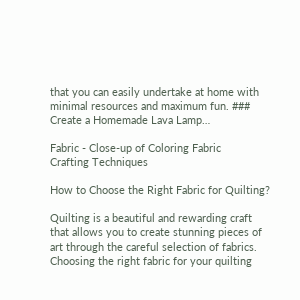that you can easily undertake at home with minimal resources and maximum fun. ### Create a Homemade Lava Lamp…

Fabric - Close-up of Coloring Fabric
Crafting Techniques

How to Choose the Right Fabric for Quilting?

Quilting is a beautiful and rewarding craft that allows you to create stunning pieces of art through the careful selection of fabrics. Choosing the right fabric for your quilting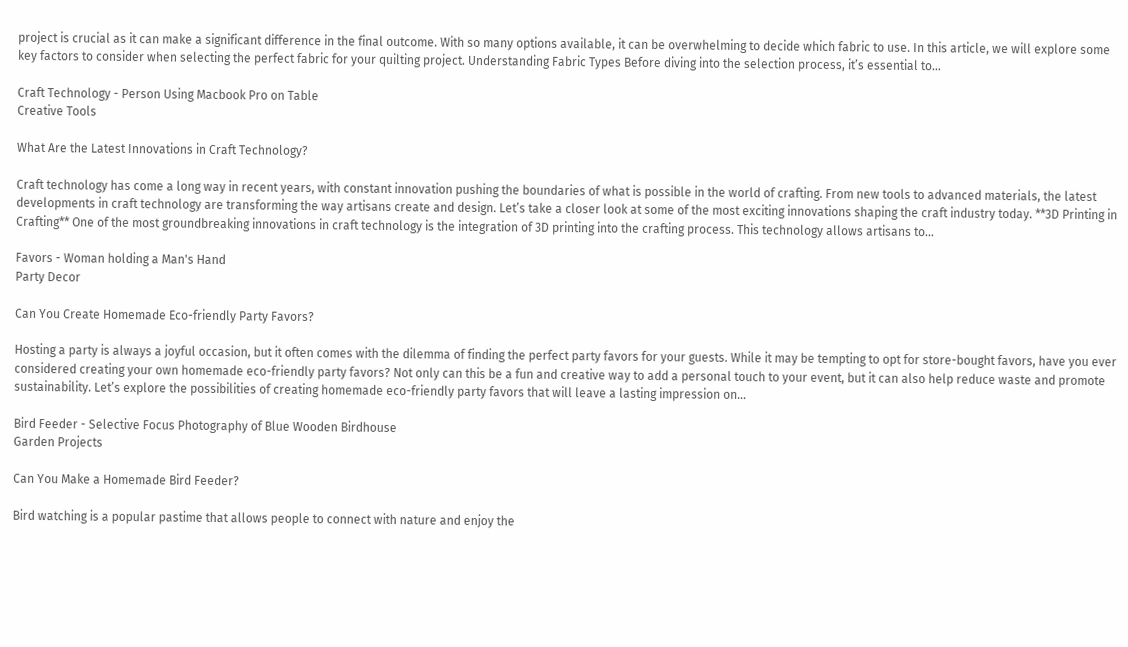project is crucial as it can make a significant difference in the final outcome. With so many options available, it can be overwhelming to decide which fabric to use. In this article, we will explore some key factors to consider when selecting the perfect fabric for your quilting project. Understanding Fabric Types Before diving into the selection process, it’s essential to…

Craft Technology - Person Using Macbook Pro on Table
Creative Tools

What Are the Latest Innovations in Craft Technology?

Craft technology has come a long way in recent years, with constant innovation pushing the boundaries of what is possible in the world of crafting. From new tools to advanced materials, the latest developments in craft technology are transforming the way artisans create and design. Let’s take a closer look at some of the most exciting innovations shaping the craft industry today. **3D Printing in Crafting** One of the most groundbreaking innovations in craft technology is the integration of 3D printing into the crafting process. This technology allows artisans to…

Favors - Woman holding a Man's Hand
Party Decor

Can You Create Homemade Eco-friendly Party Favors?

Hosting a party is always a joyful occasion, but it often comes with the dilemma of finding the perfect party favors for your guests. While it may be tempting to opt for store-bought favors, have you ever considered creating your own homemade eco-friendly party favors? Not only can this be a fun and creative way to add a personal touch to your event, but it can also help reduce waste and promote sustainability. Let’s explore the possibilities of creating homemade eco-friendly party favors that will leave a lasting impression on…

Bird Feeder - Selective Focus Photography of Blue Wooden Birdhouse
Garden Projects

Can You Make a Homemade Bird Feeder?

Bird watching is a popular pastime that allows people to connect with nature and enjoy the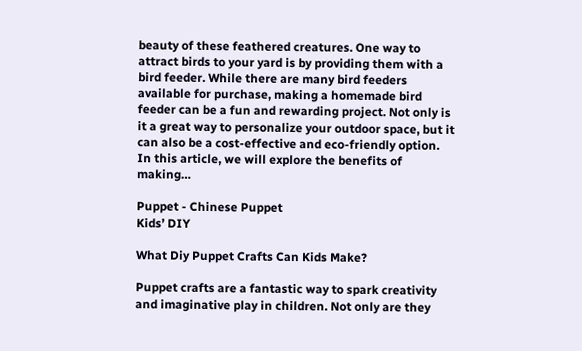beauty of these feathered creatures. One way to attract birds to your yard is by providing them with a bird feeder. While there are many bird feeders available for purchase, making a homemade bird feeder can be a fun and rewarding project. Not only is it a great way to personalize your outdoor space, but it can also be a cost-effective and eco-friendly option. In this article, we will explore the benefits of making…

Puppet - Chinese Puppet
Kids’ DIY

What Diy Puppet Crafts Can Kids Make?

Puppet crafts are a fantastic way to spark creativity and imaginative play in children. Not only are they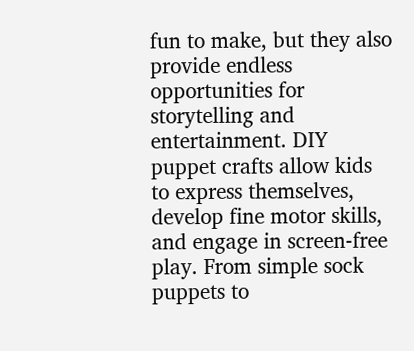fun to make, but they also provide endless opportunities for storytelling and entertainment. DIY puppet crafts allow kids to express themselves, develop fine motor skills, and engage in screen-free play. From simple sock puppets to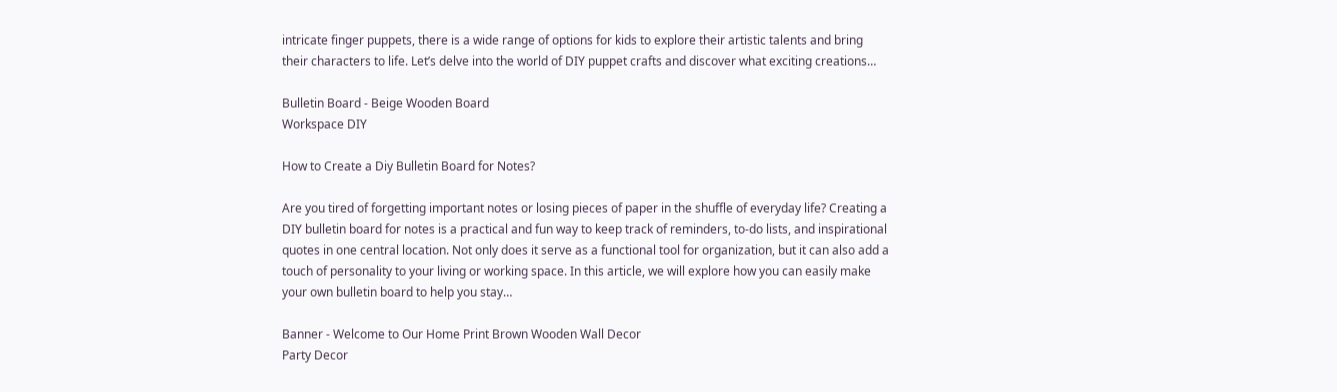intricate finger puppets, there is a wide range of options for kids to explore their artistic talents and bring their characters to life. Let’s delve into the world of DIY puppet crafts and discover what exciting creations…

Bulletin Board - Beige Wooden Board
Workspace DIY

How to Create a Diy Bulletin Board for Notes?

Are you tired of forgetting important notes or losing pieces of paper in the shuffle of everyday life? Creating a DIY bulletin board for notes is a practical and fun way to keep track of reminders, to-do lists, and inspirational quotes in one central location. Not only does it serve as a functional tool for organization, but it can also add a touch of personality to your living or working space. In this article, we will explore how you can easily make your own bulletin board to help you stay…

Banner - Welcome to Our Home Print Brown Wooden Wall Decor
Party Decor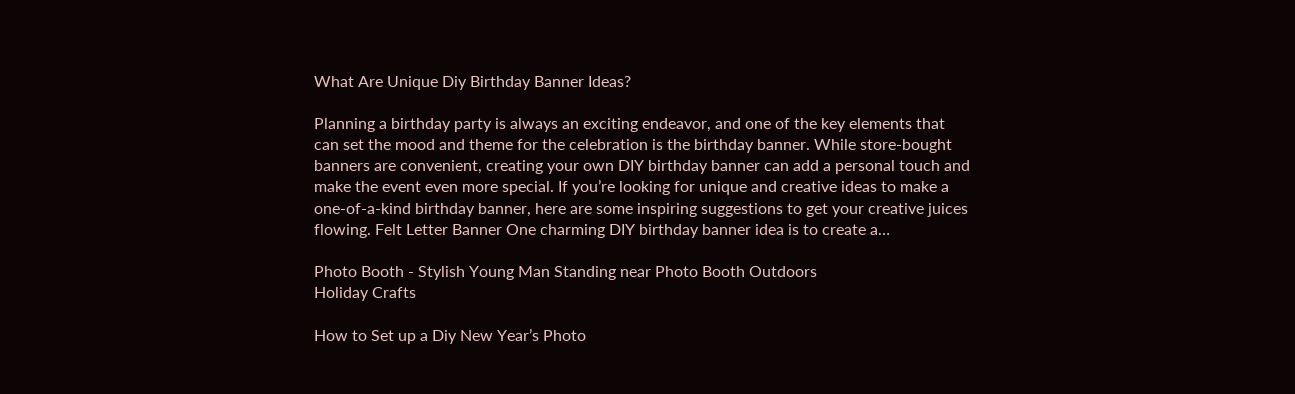What Are Unique Diy Birthday Banner Ideas?

Planning a birthday party is always an exciting endeavor, and one of the key elements that can set the mood and theme for the celebration is the birthday banner. While store-bought banners are convenient, creating your own DIY birthday banner can add a personal touch and make the event even more special. If you’re looking for unique and creative ideas to make a one-of-a-kind birthday banner, here are some inspiring suggestions to get your creative juices flowing. Felt Letter Banner One charming DIY birthday banner idea is to create a…

Photo Booth - Stylish Young Man Standing near Photo Booth Outdoors
Holiday Crafts

How to Set up a Diy New Year’s Photo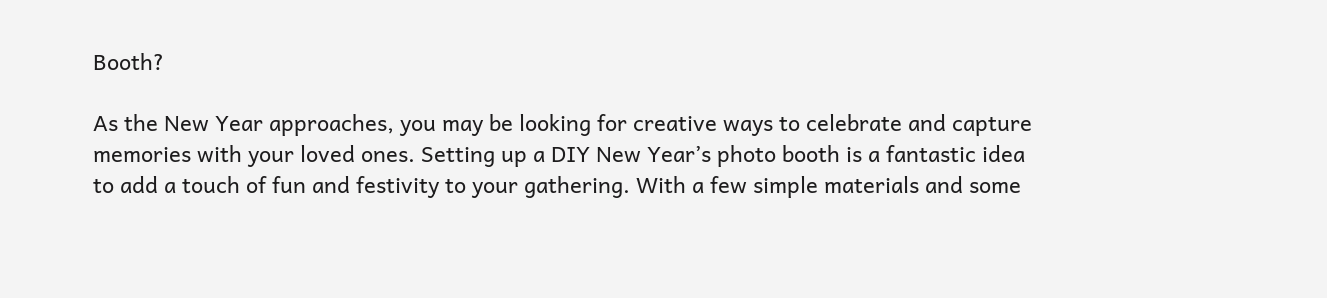Booth?

As the New Year approaches, you may be looking for creative ways to celebrate and capture memories with your loved ones. Setting up a DIY New Year’s photo booth is a fantastic idea to add a touch of fun and festivity to your gathering. With a few simple materials and some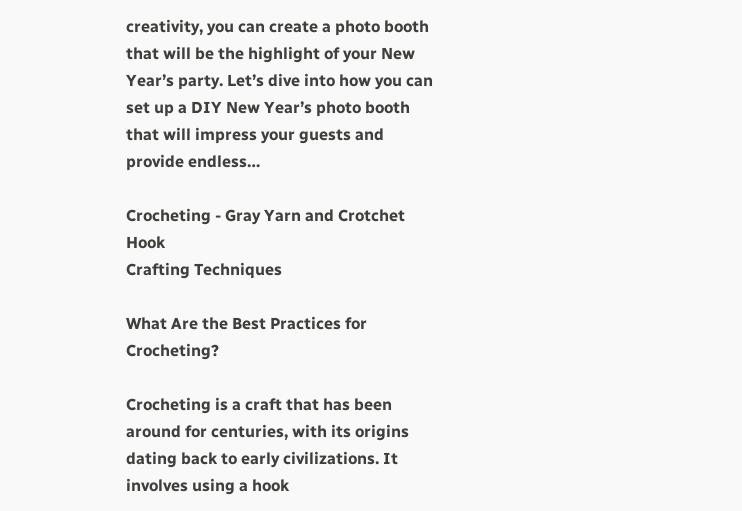creativity, you can create a photo booth that will be the highlight of your New Year’s party. Let’s dive into how you can set up a DIY New Year’s photo booth that will impress your guests and provide endless…

Crocheting - Gray Yarn and Crotchet Hook
Crafting Techniques

What Are the Best Practices for Crocheting?

Crocheting is a craft that has been around for centuries, with its origins dating back to early civilizations. It involves using a hook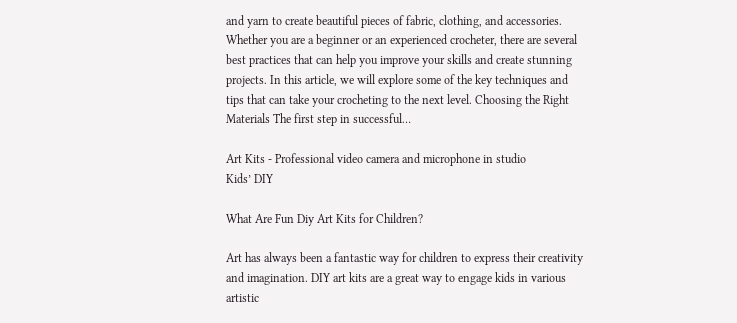and yarn to create beautiful pieces of fabric, clothing, and accessories. Whether you are a beginner or an experienced crocheter, there are several best practices that can help you improve your skills and create stunning projects. In this article, we will explore some of the key techniques and tips that can take your crocheting to the next level. Choosing the Right Materials The first step in successful…

Art Kits - Professional video camera and microphone in studio
Kids’ DIY

What Are Fun Diy Art Kits for Children?

Art has always been a fantastic way for children to express their creativity and imagination. DIY art kits are a great way to engage kids in various artistic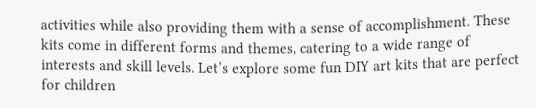activities while also providing them with a sense of accomplishment. These kits come in different forms and themes, catering to a wide range of interests and skill levels. Let’s explore some fun DIY art kits that are perfect for children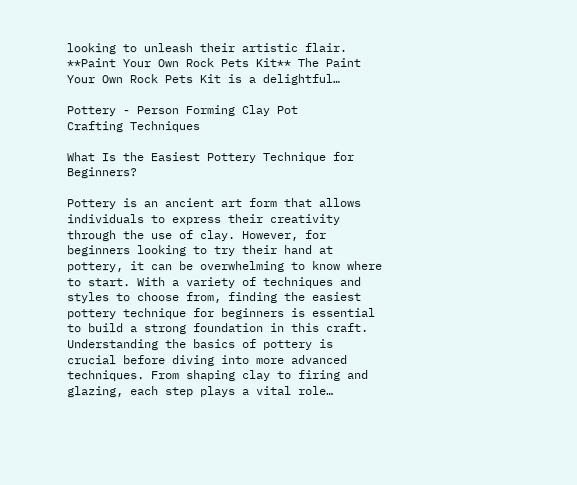looking to unleash their artistic flair. **Paint Your Own Rock Pets Kit** The Paint Your Own Rock Pets Kit is a delightful…

Pottery - Person Forming Clay Pot
Crafting Techniques

What Is the Easiest Pottery Technique for Beginners?

Pottery is an ancient art form that allows individuals to express their creativity through the use of clay. However, for beginners looking to try their hand at pottery, it can be overwhelming to know where to start. With a variety of techniques and styles to choose from, finding the easiest pottery technique for beginners is essential to build a strong foundation in this craft. Understanding the basics of pottery is crucial before diving into more advanced techniques. From shaping clay to firing and glazing, each step plays a vital role…